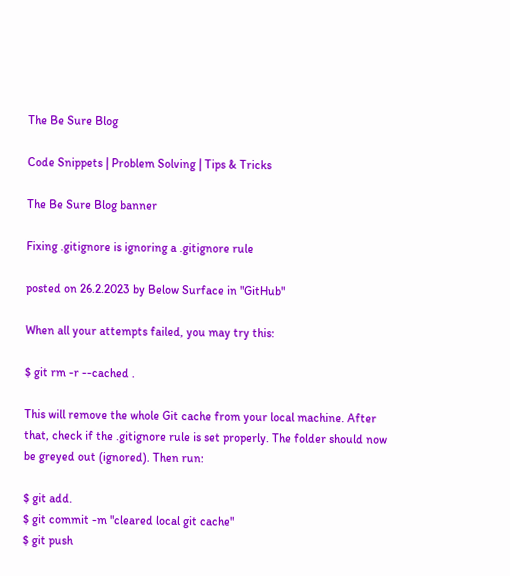The Be Sure Blog

Code Snippets | Problem Solving | Tips & Tricks

The Be Sure Blog banner

Fixing .gitignore is ignoring a .gitignore rule

posted on 26.2.2023 by Below Surface in "GitHub"

When all your attempts failed, you may try this:

$ git rm -r --cached .

This will remove the whole Git cache from your local machine. After that, check if the .gitignore rule is set properly. The folder should now be greyed out (ignored). Then run:

$ git add.
$ git commit -m "cleared local git cache"
$ git push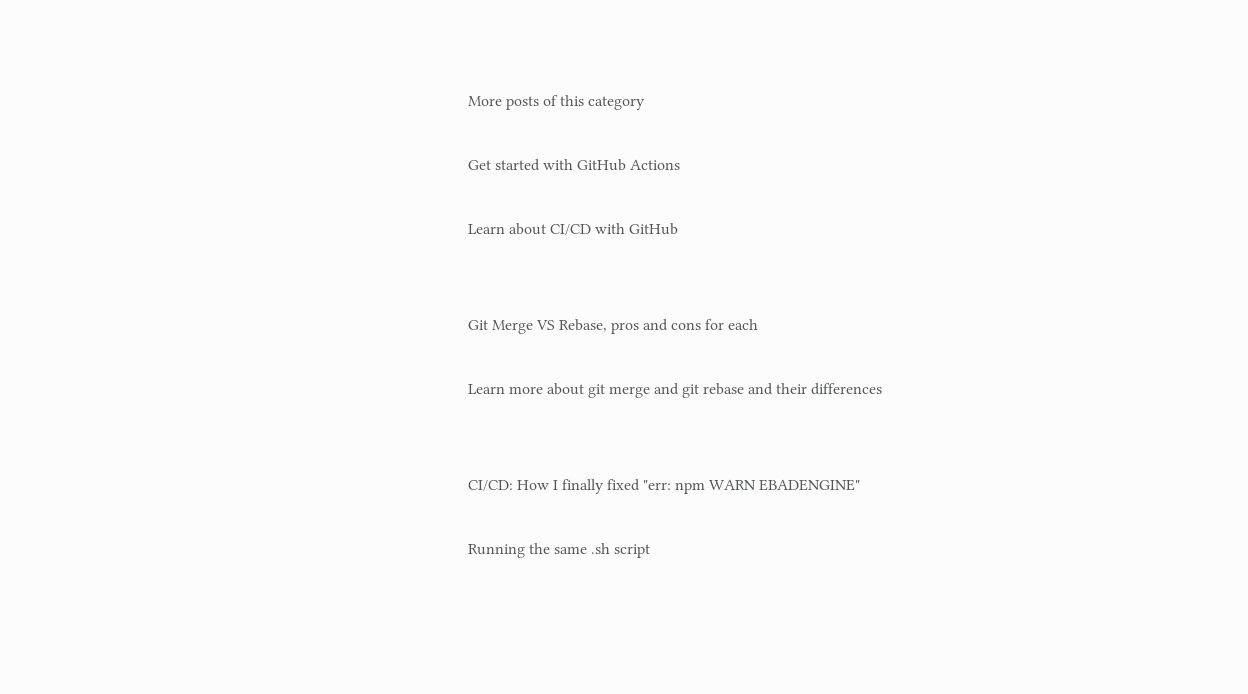More posts of this category

Get started with GitHub Actions

Learn about CI/CD with GitHub


Git Merge VS Rebase, pros and cons for each

Learn more about git merge and git rebase and their differences


CI/CD: How I finally fixed "err: npm WARN EBADENGINE"

Running the same .sh script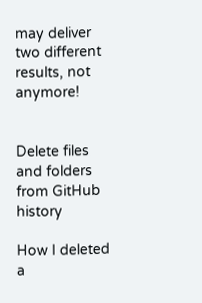may deliver two different results, not anymore!


Delete files and folders from GitHub history

How I deleted a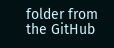folder from the GitHub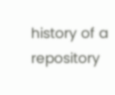history of a repository